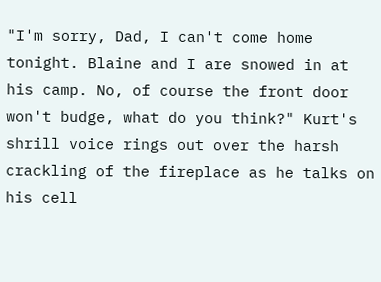"I'm sorry, Dad, I can't come home tonight. Blaine and I are snowed in at his camp. No, of course the front door won't budge, what do you think?" Kurt's shrill voice rings out over the harsh crackling of the fireplace as he talks on his cell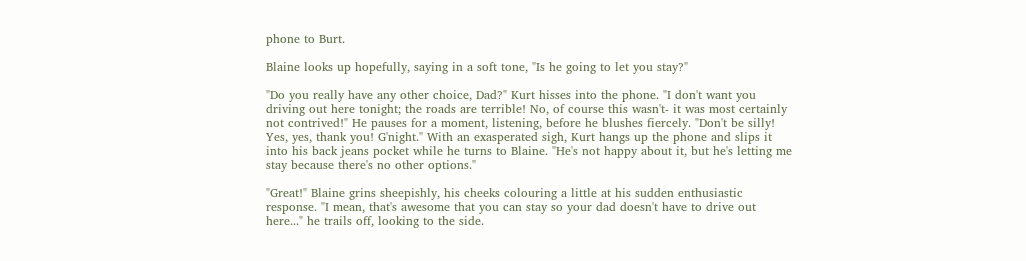phone to Burt.

Blaine looks up hopefully, saying in a soft tone, "Is he going to let you stay?"

"Do you really have any other choice, Dad?" Kurt hisses into the phone. "I don't want you driving out here tonight; the roads are terrible! No, of course this wasn't- it was most certainly not contrived!" He pauses for a moment, listening, before he blushes fiercely. "Don't be silly! Yes, yes, thank you! G'night." With an exasperated sigh, Kurt hangs up the phone and slips it into his back jeans pocket while he turns to Blaine. "He's not happy about it, but he's letting me stay because there's no other options."

"Great!" Blaine grins sheepishly, his cheeks colouring a little at his sudden enthusiastic response. "I mean, that's awesome that you can stay so your dad doesn't have to drive out here..." he trails off, looking to the side.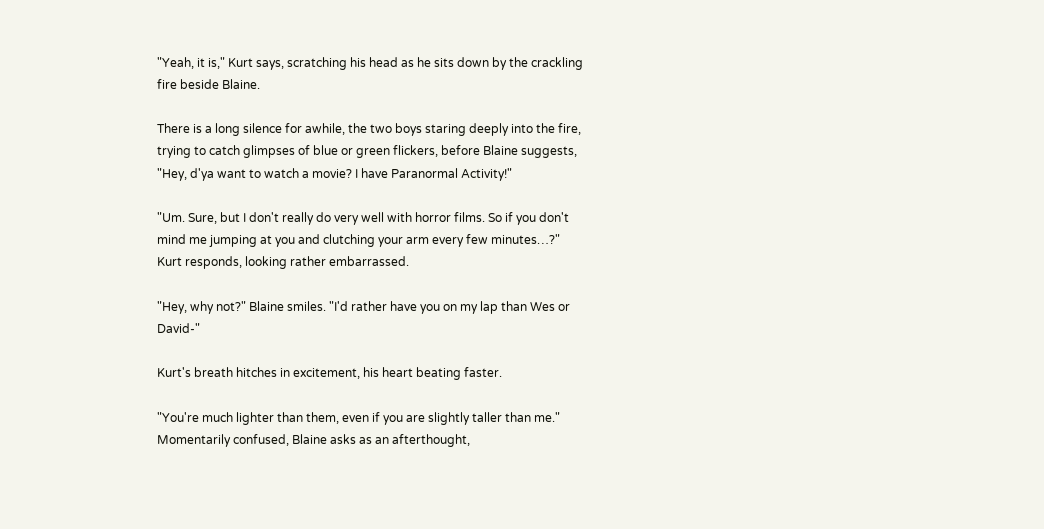"Yeah, it is," Kurt says, scratching his head as he sits down by the crackling fire beside Blaine.

There is a long silence for awhile, the two boys staring deeply into the fire, trying to catch glimpses of blue or green flickers, before Blaine suggests, "Hey, d'ya want to watch a movie? I have Paranormal Activity!"

"Um. Sure, but I don't really do very well with horror films. So if you don't mind me jumping at you and clutching your arm every few minutes…?" Kurt responds, looking rather embarrassed.

"Hey, why not?" Blaine smiles. "I'd rather have you on my lap than Wes or David-"

Kurt's breath hitches in excitement, his heart beating faster.

"You're much lighter than them, even if you are slightly taller than me." Momentarily confused, Blaine asks as an afterthought,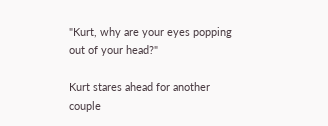"Kurt, why are your eyes popping out of your head?"

Kurt stares ahead for another couple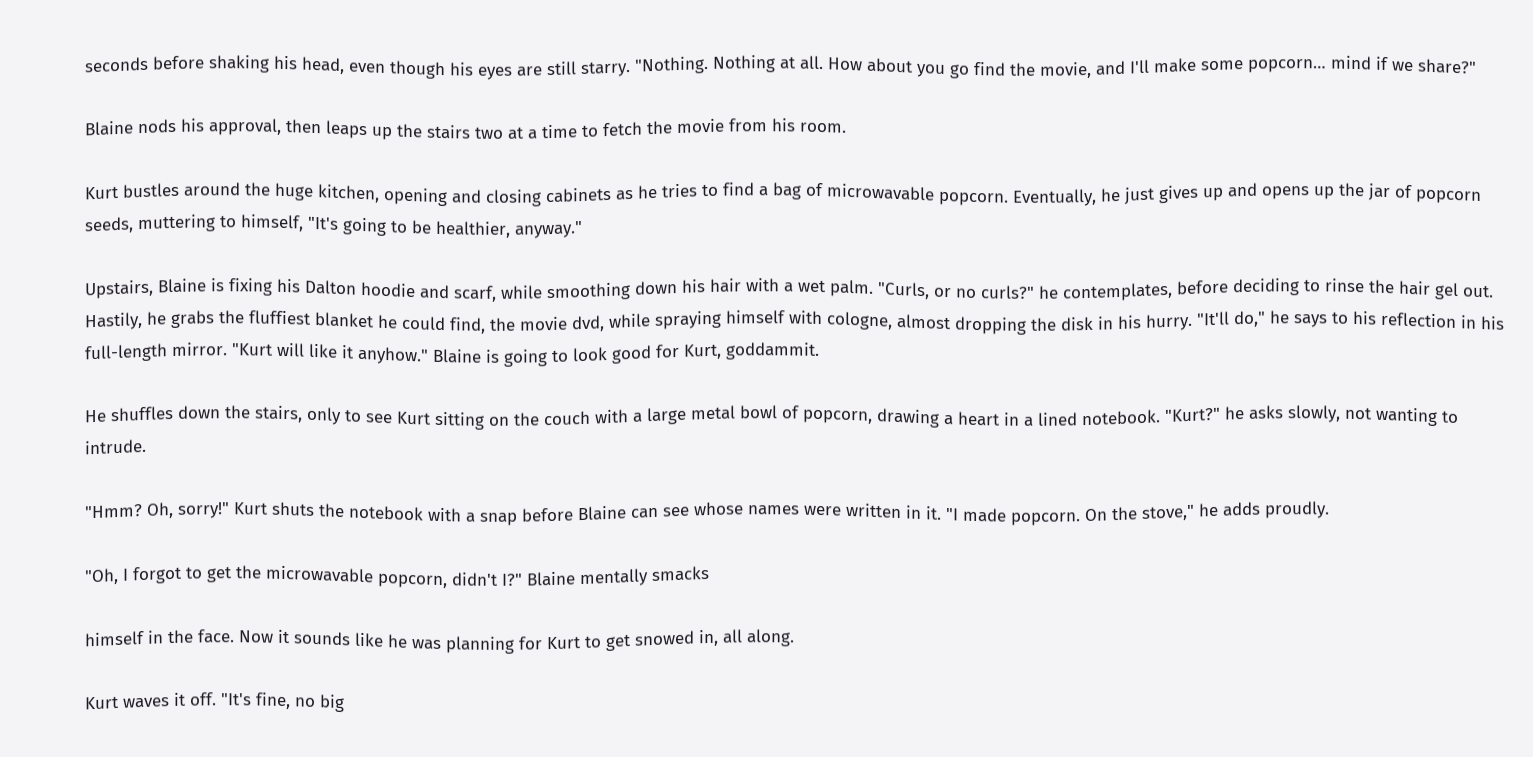seconds before shaking his head, even though his eyes are still starry. "Nothing. Nothing at all. How about you go find the movie, and I'll make some popcorn… mind if we share?"

Blaine nods his approval, then leaps up the stairs two at a time to fetch the movie from his room.

Kurt bustles around the huge kitchen, opening and closing cabinets as he tries to find a bag of microwavable popcorn. Eventually, he just gives up and opens up the jar of popcorn seeds, muttering to himself, "It's going to be healthier, anyway."

Upstairs, Blaine is fixing his Dalton hoodie and scarf, while smoothing down his hair with a wet palm. "Curls, or no curls?" he contemplates, before deciding to rinse the hair gel out. Hastily, he grabs the fluffiest blanket he could find, the movie dvd, while spraying himself with cologne, almost dropping the disk in his hurry. "It'll do," he says to his reflection in his full-length mirror. "Kurt will like it anyhow." Blaine is going to look good for Kurt, goddammit.

He shuffles down the stairs, only to see Kurt sitting on the couch with a large metal bowl of popcorn, drawing a heart in a lined notebook. "Kurt?" he asks slowly, not wanting to intrude.

"Hmm? Oh, sorry!" Kurt shuts the notebook with a snap before Blaine can see whose names were written in it. "I made popcorn. On the stove," he adds proudly.

"Oh, I forgot to get the microwavable popcorn, didn't I?" Blaine mentally smacks

himself in the face. Now it sounds like he was planning for Kurt to get snowed in, all along.

Kurt waves it off. "It's fine, no big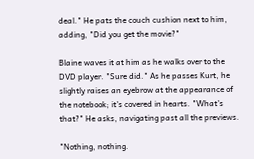deal." He pats the couch cushion next to him, adding, "Did you get the movie?"

Blaine waves it at him as he walks over to the DVD player. "Sure did." As he passes Kurt, he slightly raises an eyebrow at the appearance of the notebook; it's covered in hearts. "What's that?" He asks, navigating past all the previews.

"Nothing, nothing.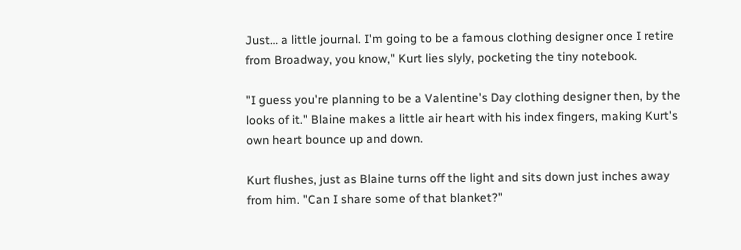Just… a little journal. I'm going to be a famous clothing designer once I retire from Broadway, you know," Kurt lies slyly, pocketing the tiny notebook.

"I guess you're planning to be a Valentine's Day clothing designer then, by the looks of it." Blaine makes a little air heart with his index fingers, making Kurt's own heart bounce up and down.

Kurt flushes, just as Blaine turns off the light and sits down just inches away from him. "Can I share some of that blanket?"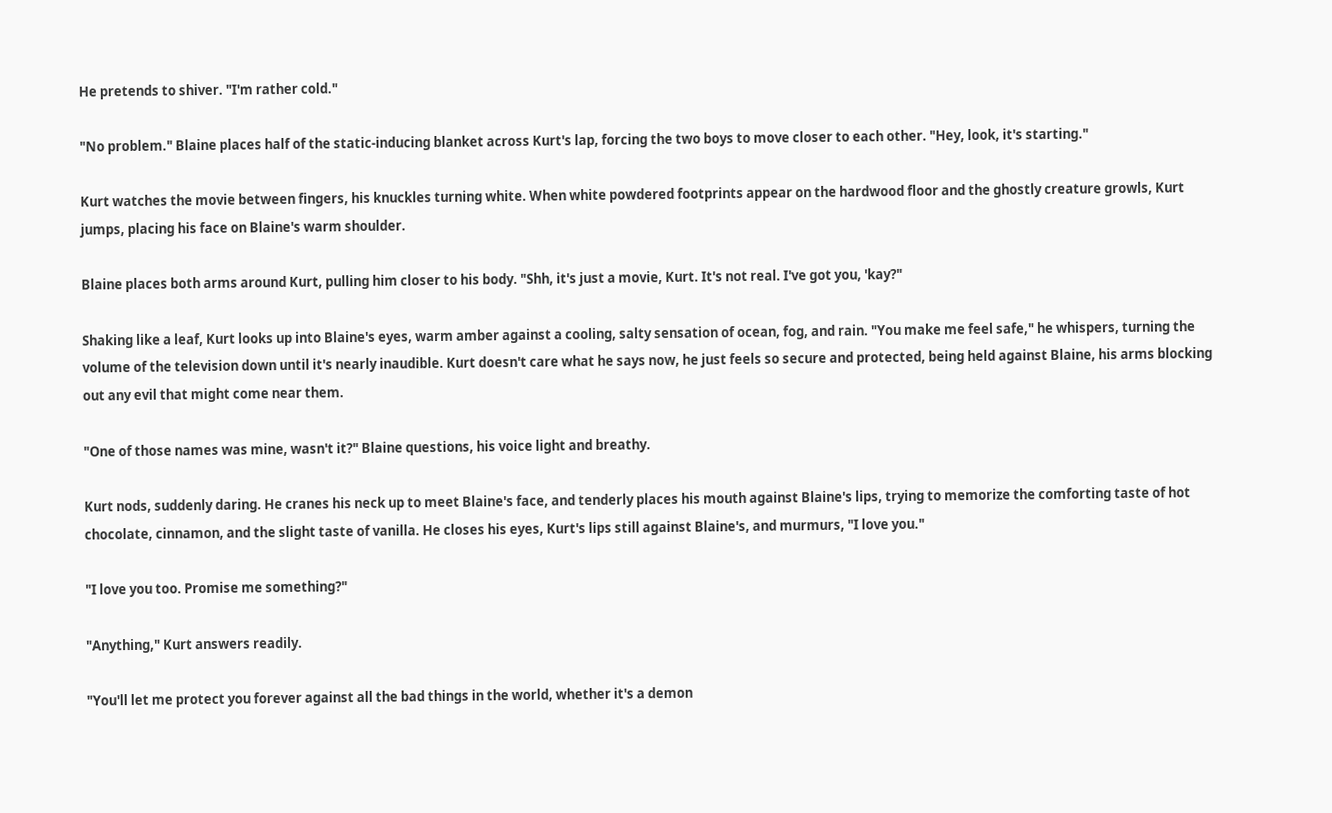He pretends to shiver. "I'm rather cold."

"No problem." Blaine places half of the static-inducing blanket across Kurt's lap, forcing the two boys to move closer to each other. "Hey, look, it's starting."

Kurt watches the movie between fingers, his knuckles turning white. When white powdered footprints appear on the hardwood floor and the ghostly creature growls, Kurt jumps, placing his face on Blaine's warm shoulder.

Blaine places both arms around Kurt, pulling him closer to his body. "Shh, it's just a movie, Kurt. It's not real. I've got you, 'kay?"

Shaking like a leaf, Kurt looks up into Blaine's eyes, warm amber against a cooling, salty sensation of ocean, fog, and rain. "You make me feel safe," he whispers, turning the volume of the television down until it's nearly inaudible. Kurt doesn't care what he says now, he just feels so secure and protected, being held against Blaine, his arms blocking out any evil that might come near them.

"One of those names was mine, wasn't it?" Blaine questions, his voice light and breathy.

Kurt nods, suddenly daring. He cranes his neck up to meet Blaine's face, and tenderly places his mouth against Blaine's lips, trying to memorize the comforting taste of hot chocolate, cinnamon, and the slight taste of vanilla. He closes his eyes, Kurt's lips still against Blaine's, and murmurs, "I love you."

"I love you too. Promise me something?"

"Anything," Kurt answers readily.

"You'll let me protect you forever against all the bad things in the world, whether it's a demon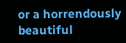or a horrendously beautiful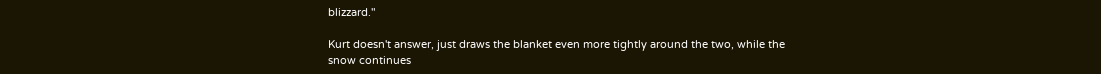blizzard."

Kurt doesn't answer, just draws the blanket even more tightly around the two, while the snow continues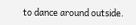to dance around outside.